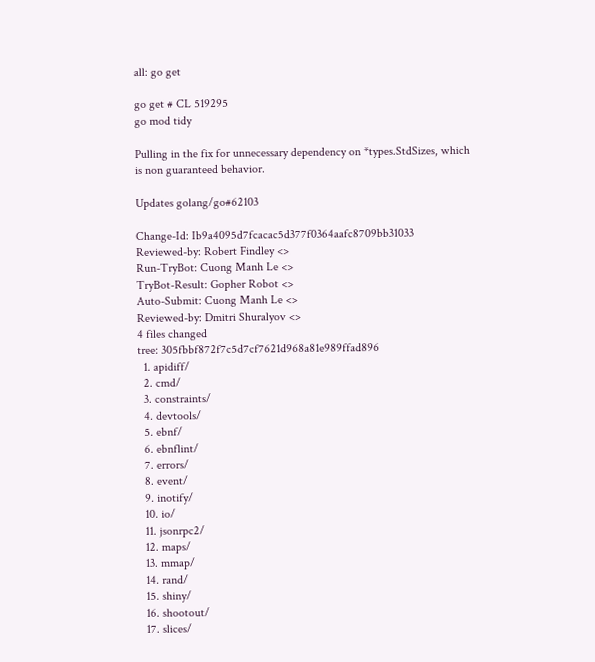all: go get

go get # CL 519295
go mod tidy

Pulling in the fix for unnecessary dependency on *types.StdSizes, which
is non guaranteed behavior.

Updates golang/go#62103

Change-Id: Ib9a4095d7fcacac5d377f0364aafc8709bb31033
Reviewed-by: Robert Findley <>
Run-TryBot: Cuong Manh Le <>
TryBot-Result: Gopher Robot <>
Auto-Submit: Cuong Manh Le <>
Reviewed-by: Dmitri Shuralyov <>
4 files changed
tree: 305fbbf872f7c5d7cf7621d968a81e989ffad896
  1. apidiff/
  2. cmd/
  3. constraints/
  4. devtools/
  5. ebnf/
  6. ebnflint/
  7. errors/
  8. event/
  9. inotify/
  10. io/
  11. jsonrpc2/
  12. maps/
  13. mmap/
  14. rand/
  15. shiny/
  16. shootout/
  17. slices/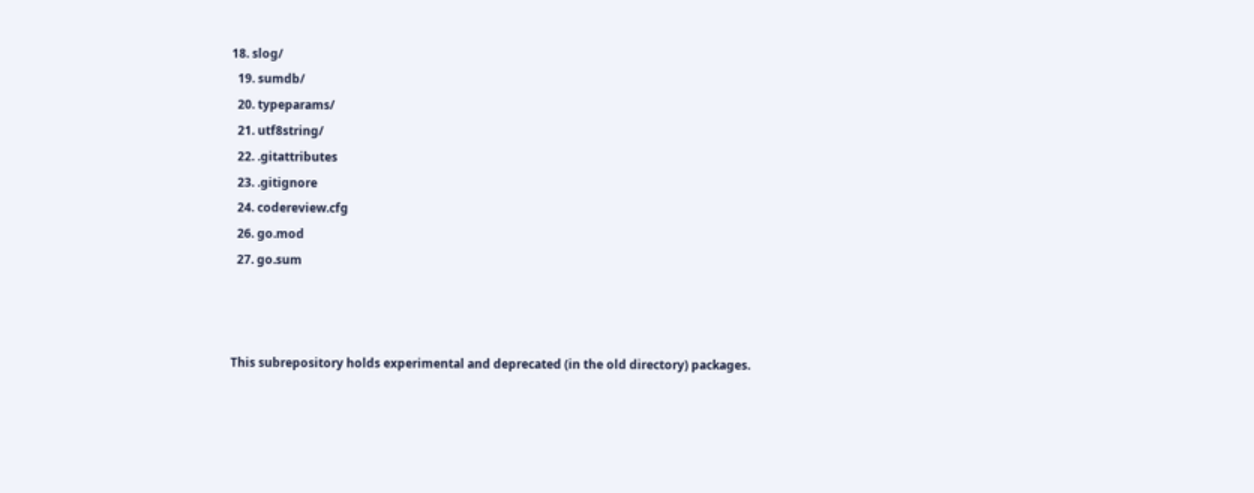18. slog/
  19. sumdb/
  20. typeparams/
  21. utf8string/
  22. .gitattributes
  23. .gitignore
  24. codereview.cfg
  26. go.mod
  27. go.sum



This subrepository holds experimental and deprecated (in the old directory) packages.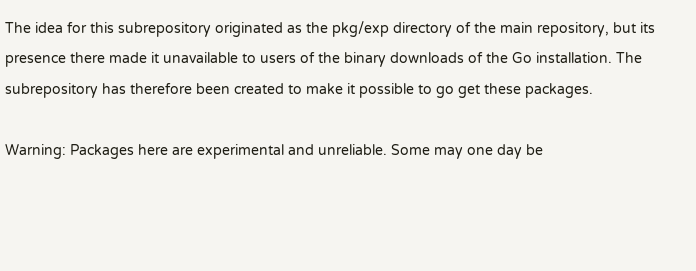The idea for this subrepository originated as the pkg/exp directory of the main repository, but its presence there made it unavailable to users of the binary downloads of the Go installation. The subrepository has therefore been created to make it possible to go get these packages.

Warning: Packages here are experimental and unreliable. Some may one day be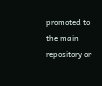promoted to the main repository or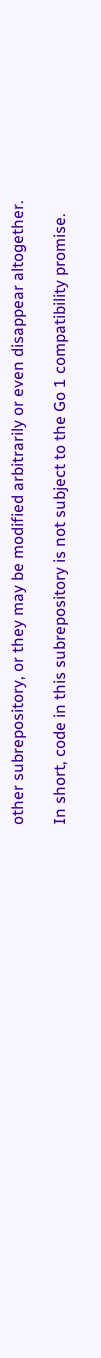other subrepository, or they may be modified arbitrarily or even disappear altogether.

In short, code in this subrepository is not subject to the Go 1 compatibility promise.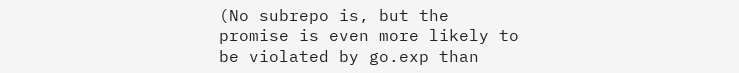(No subrepo is, but the promise is even more likely to be violated by go.exp than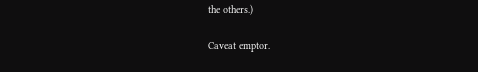the others.)

Caveat emptor.